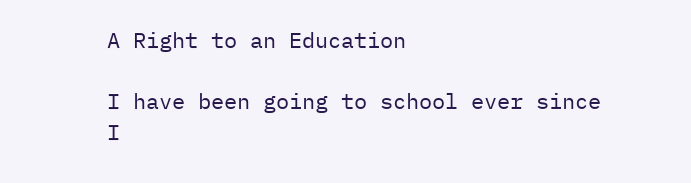A Right to an Education

I have been going to school ever since I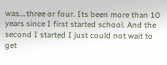was….three or four. Its been more than 10 years since I first started school. And the second I started I just could not wait to get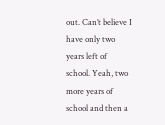out. Can’t believe I have only two years left of school. Yeah, two more years of school and then a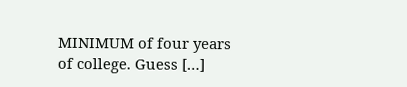MINIMUM of four years of college. Guess […]